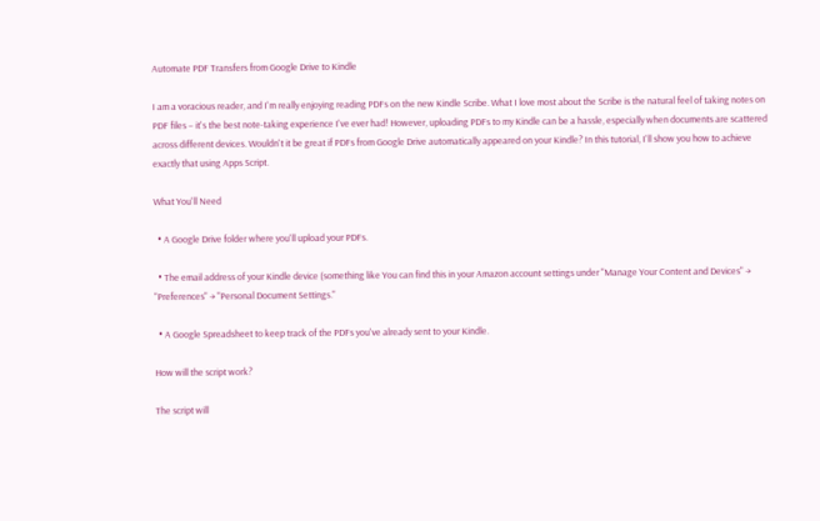Automate PDF Transfers from Google Drive to Kindle

I am a voracious reader, and I'm really enjoying reading PDFs on the new Kindle Scribe. What I love most about the Scribe is the natural feel of taking notes on PDF files – it's the best note-taking experience I've ever had! However, uploading PDFs to my Kindle can be a hassle, especially when documents are scattered across different devices. Wouldn't it be great if PDFs from Google Drive automatically appeared on your Kindle? In this tutorial, I'll show you how to achieve exactly that using Apps Script.

What You'll Need

  • A Google Drive folder where you'll upload your PDFs.

  • The email address of your Kindle device (something like You can find this in your Amazon account settings under "Manage Your Content and Devices" → "Preferences" → "Personal Document Settings."

  • A Google Spreadsheet to keep track of the PDFs you've already sent to your Kindle.

How will the script work?

The script will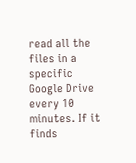read all the files in a specific Google Drive every 10 minutes. If it finds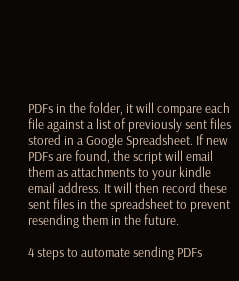PDFs in the folder, it will compare each file against a list of previously sent files stored in a Google Spreadsheet. If new PDFs are found, the script will email them as attachments to your kindle email address. It will then record these sent files in the spreadsheet to prevent resending them in the future.

4 steps to automate sending PDFs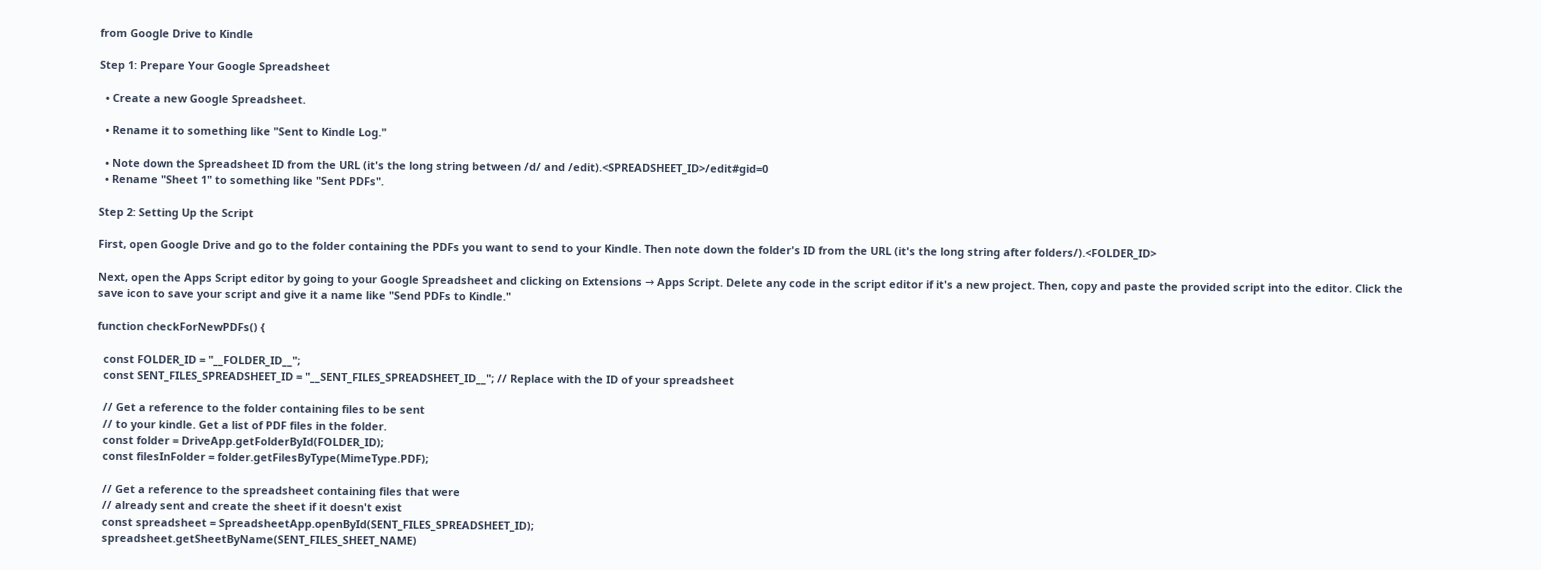from Google Drive to Kindle

Step 1: Prepare Your Google Spreadsheet

  • Create a new Google Spreadsheet.

  • Rename it to something like "Sent to Kindle Log."

  • Note down the Spreadsheet ID from the URL (it's the long string between /d/ and /edit).<SPREADSHEET_ID>/edit#gid=0
  • Rename "Sheet 1" to something like "Sent PDFs".

Step 2: Setting Up the Script

First, open Google Drive and go to the folder containing the PDFs you want to send to your Kindle. Then note down the folder's ID from the URL (it's the long string after folders/).<FOLDER_ID>

Next, open the Apps Script editor by going to your Google Spreadsheet and clicking on Extensions → Apps Script. Delete any code in the script editor if it's a new project. Then, copy and paste the provided script into the editor. Click the save icon to save your script and give it a name like "Send PDFs to Kindle."

function checkForNewPDFs() {

  const FOLDER_ID = "__FOLDER_ID__";
  const SENT_FILES_SPREADSHEET_ID = "__SENT_FILES_SPREADSHEET_ID__"; // Replace with the ID of your spreadsheet

  // Get a reference to the folder containing files to be sent
  // to your kindle. Get a list of PDF files in the folder.
  const folder = DriveApp.getFolderById(FOLDER_ID);
  const filesInFolder = folder.getFilesByType(MimeType.PDF);

  // Get a reference to the spreadsheet containing files that were
  // already sent and create the sheet if it doesn't exist
  const spreadsheet = SpreadsheetApp.openById(SENT_FILES_SPREADSHEET_ID);
  spreadsheet.getSheetByName(SENT_FILES_SHEET_NAME)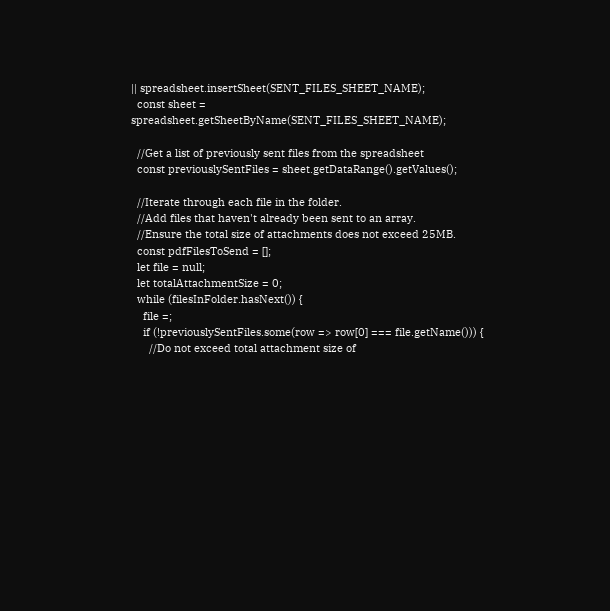|| spreadsheet.insertSheet(SENT_FILES_SHEET_NAME);
  const sheet = spreadsheet.getSheetByName(SENT_FILES_SHEET_NAME);

  //Get a list of previously sent files from the spreadsheet
  const previouslySentFiles = sheet.getDataRange().getValues();

  //Iterate through each file in the folder.
  //Add files that haven't already been sent to an array.
  //Ensure the total size of attachments does not exceed 25MB.
  const pdfFilesToSend = [];
  let file = null;
  let totalAttachmentSize = 0;
  while (filesInFolder.hasNext()) {
    file =;
    if (!previouslySentFiles.some(row => row[0] === file.getName())) {
      //Do not exceed total attachment size of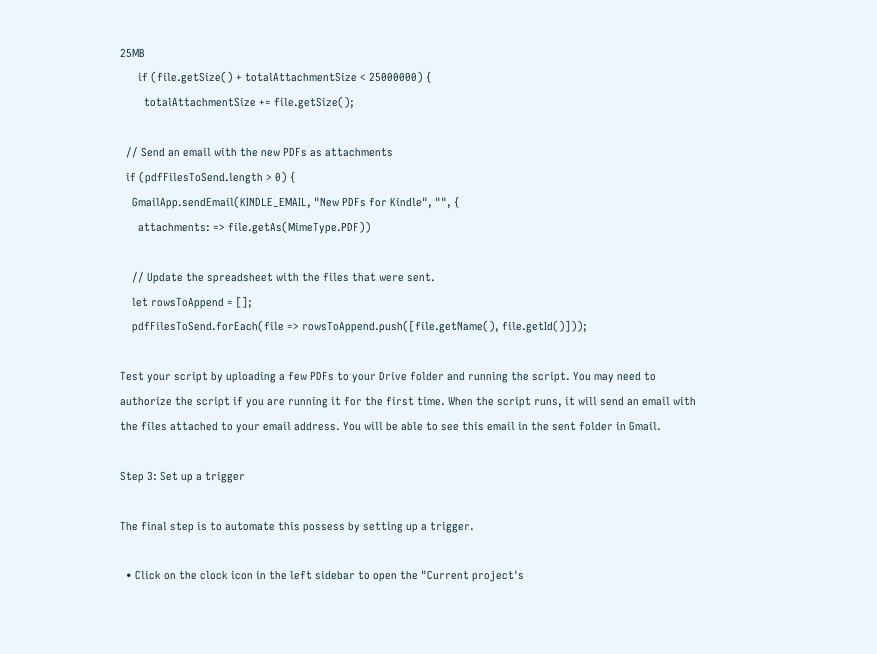25MB
      if (file.getSize() + totalAttachmentSize < 25000000) {
        totalAttachmentSize += file.getSize();

  // Send an email with the new PDFs as attachments
  if (pdfFilesToSend.length > 0) {
    GmailApp.sendEmail(KINDLE_EMAIL, "New PDFs for Kindle", "", {
      attachments: => file.getAs(MimeType.PDF))

    // Update the spreadsheet with the files that were sent.
    let rowsToAppend = [];
    pdfFilesToSend.forEach(file => rowsToAppend.push([file.getName(), file.getId()]));

Test your script by uploading a few PDFs to your Drive folder and running the script. You may need to authorize the script if you are running it for the first time. When the script runs, it will send an email with the files attached to your email address. You will be able to see this email in the sent folder in Gmail.

Step 3: Set up a trigger

The final step is to automate this possess by setting up a trigger.

  • Click on the clock icon in the left sidebar to open the "Current project's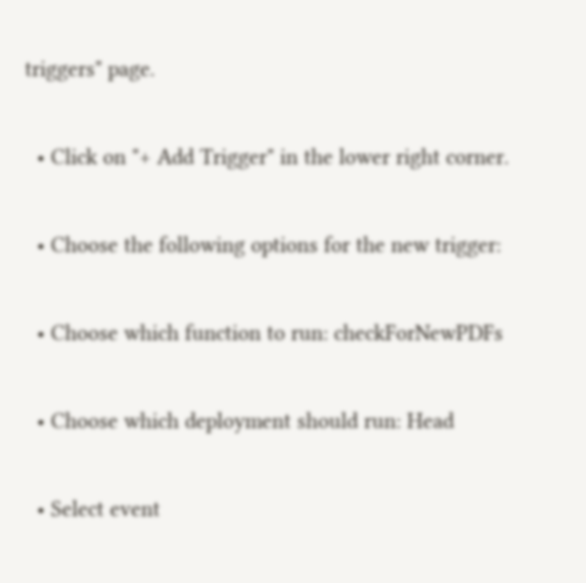triggers" page.

  • Click on "+ Add Trigger" in the lower right corner.

  • Choose the following options for the new trigger:

  • Choose which function to run: checkForNewPDFs

  • Choose which deployment should run: Head

  • Select event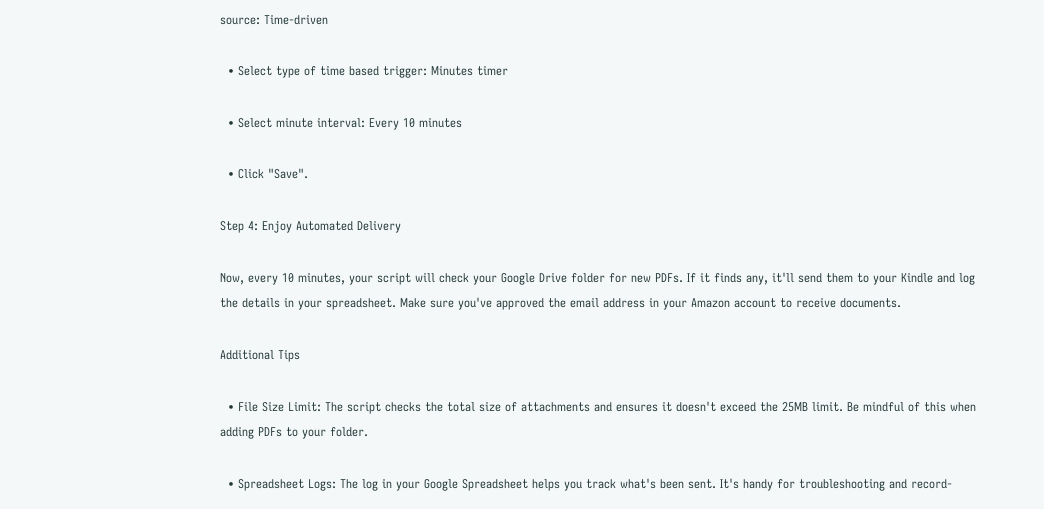source: Time-driven

  • Select type of time based trigger: Minutes timer

  • Select minute interval: Every 10 minutes

  • Click "Save".

Step 4: Enjoy Automated Delivery

Now, every 10 minutes, your script will check your Google Drive folder for new PDFs. If it finds any, it'll send them to your Kindle and log the details in your spreadsheet. Make sure you've approved the email address in your Amazon account to receive documents.

Additional Tips

  • File Size Limit: The script checks the total size of attachments and ensures it doesn't exceed the 25MB limit. Be mindful of this when adding PDFs to your folder.

  • Spreadsheet Logs: The log in your Google Spreadsheet helps you track what's been sent. It's handy for troubleshooting and record-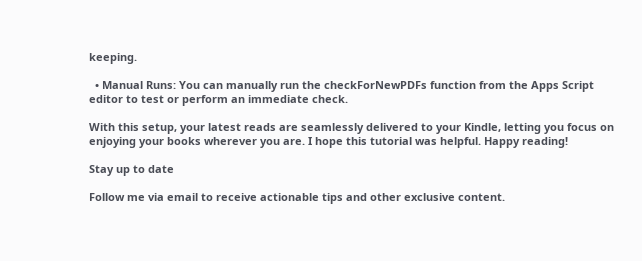keeping.

  • Manual Runs: You can manually run the checkForNewPDFs function from the Apps Script editor to test or perform an immediate check.

With this setup, your latest reads are seamlessly delivered to your Kindle, letting you focus on enjoying your books wherever you are. I hope this tutorial was helpful. Happy reading!

Stay up to date

Follow me via email to receive actionable tips and other exclusive content.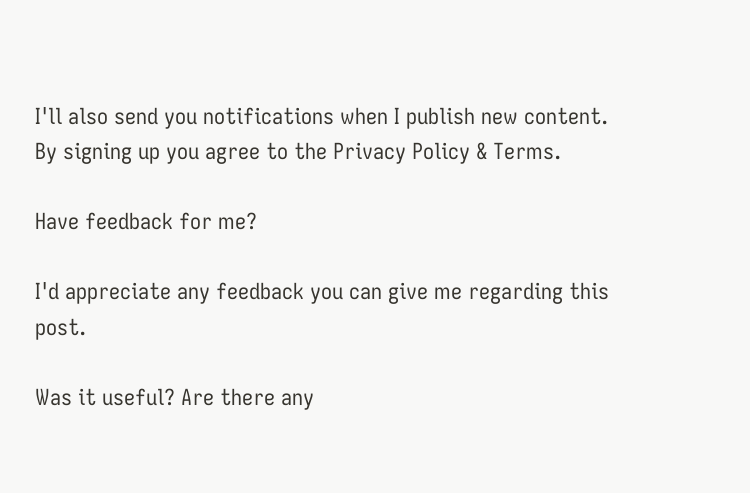I'll also send you notifications when I publish new content.
By signing up you agree to the Privacy Policy & Terms.

Have feedback for me?

I'd appreciate any feedback you can give me regarding this post.

Was it useful? Are there any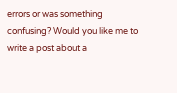errors or was something confusing? Would you like me to write a post about a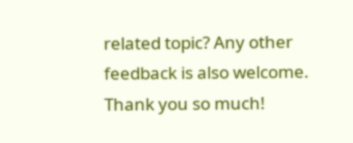related topic? Any other feedback is also welcome. Thank you so much!